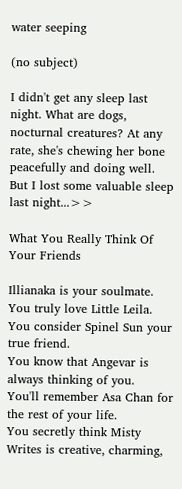water seeping

(no subject)

I didn't get any sleep last night. What are dogs, nocturnal creatures? At any rate, she's chewing her bone peacefully and doing well. But I lost some valuable sleep last night...>>

What You Really Think Of Your Friends

Illianaka is your soulmate.
You truly love Little Leila.
You consider Spinel Sun your true friend.
You know that Angevar is always thinking of you.
You'll remember Asa Chan for the rest of your life.
You secretly think Misty Writes is creative, charming,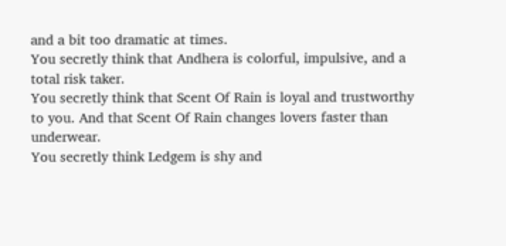and a bit too dramatic at times.
You secretly think that Andhera is colorful, impulsive, and a total risk taker.
You secretly think that Scent Of Rain is loyal and trustworthy to you. And that Scent Of Rain changes lovers faster than underwear.
You secretly think Ledgem is shy and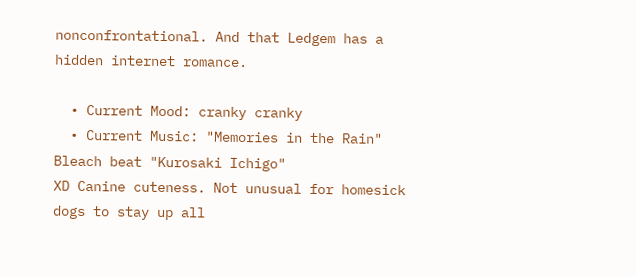nonconfrontational. And that Ledgem has a hidden internet romance.

  • Current Mood: cranky cranky
  • Current Music: "Memories in the Rain" Bleach beat "Kurosaki Ichigo"
XD Canine cuteness. Not unusual for homesick dogs to stay up all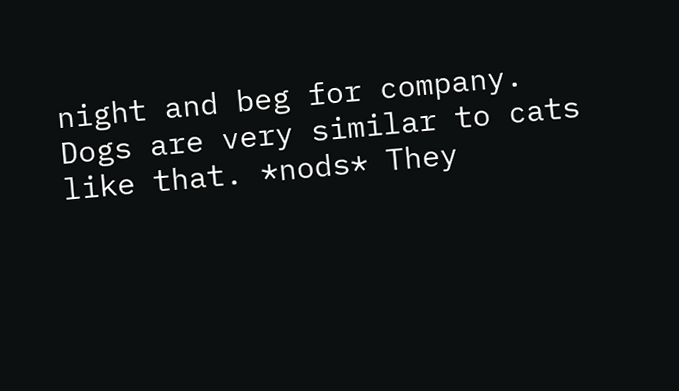night and beg for company.
Dogs are very similar to cats like that. *nods* They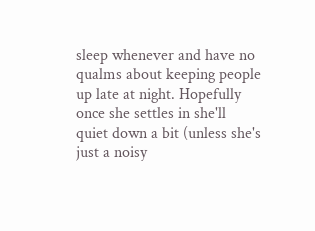sleep whenever and have no qualms about keeping people up late at night. Hopefully once she settles in she'll quiet down a bit (unless she's just a noisy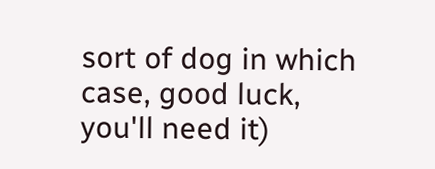sort of dog in which case, good luck, you'll need it)